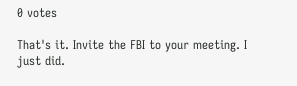0 votes

That's it. Invite the FBI to your meeting. I just did.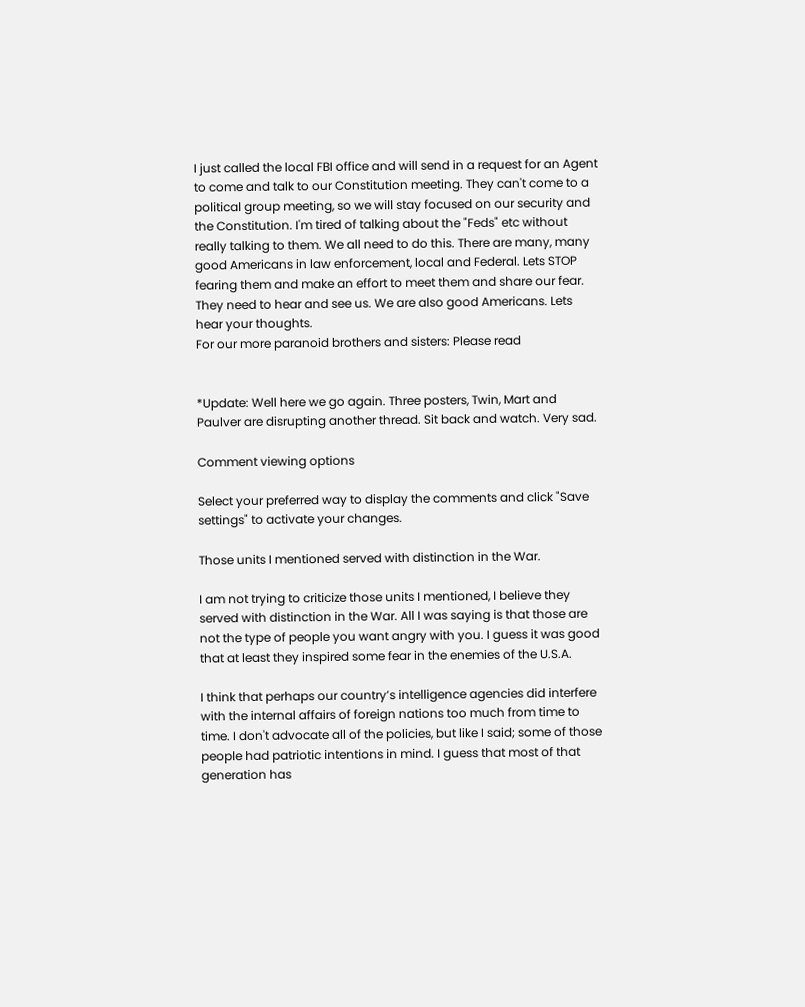I just called the local FBI office and will send in a request for an Agent to come and talk to our Constitution meeting. They can't come to a political group meeting, so we will stay focused on our security and the Constitution. I'm tired of talking about the "Feds" etc without really talking to them. We all need to do this. There are many, many good Americans in law enforcement, local and Federal. Lets STOP fearing them and make an effort to meet them and share our fear. They need to hear and see us. We are also good Americans. Lets hear your thoughts.
For our more paranoid brothers and sisters: Please read


*Update: Well here we go again. Three posters, Twin, Mart and Paulver are disrupting another thread. Sit back and watch. Very sad.

Comment viewing options

Select your preferred way to display the comments and click "Save settings" to activate your changes.

Those units I mentioned served with distinction in the War.

I am not trying to criticize those units I mentioned, I believe they served with distinction in the War. All I was saying is that those are not the type of people you want angry with you. I guess it was good that at least they inspired some fear in the enemies of the U.S.A.

I think that perhaps our country’s intelligence agencies did interfere with the internal affairs of foreign nations too much from time to time. I don't advocate all of the policies, but like I said; some of those people had patriotic intentions in mind. I guess that most of that generation has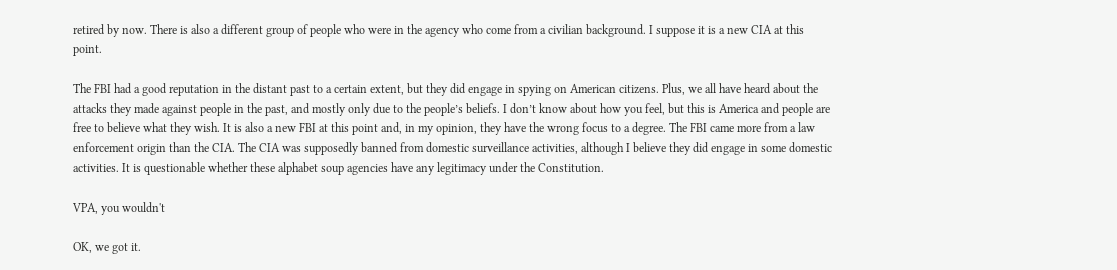retired by now. There is also a different group of people who were in the agency who come from a civilian background. I suppose it is a new CIA at this point.

The FBI had a good reputation in the distant past to a certain extent, but they did engage in spying on American citizens. Plus, we all have heard about the attacks they made against people in the past, and mostly only due to the people’s beliefs. I don’t know about how you feel, but this is America and people are free to believe what they wish. It is also a new FBI at this point and, in my opinion, they have the wrong focus to a degree. The FBI came more from a law enforcement origin than the CIA. The CIA was supposedly banned from domestic surveillance activities, although I believe they did engage in some domestic activities. It is questionable whether these alphabet soup agencies have any legitimacy under the Constitution.

VPA, you wouldn't

OK, we got it.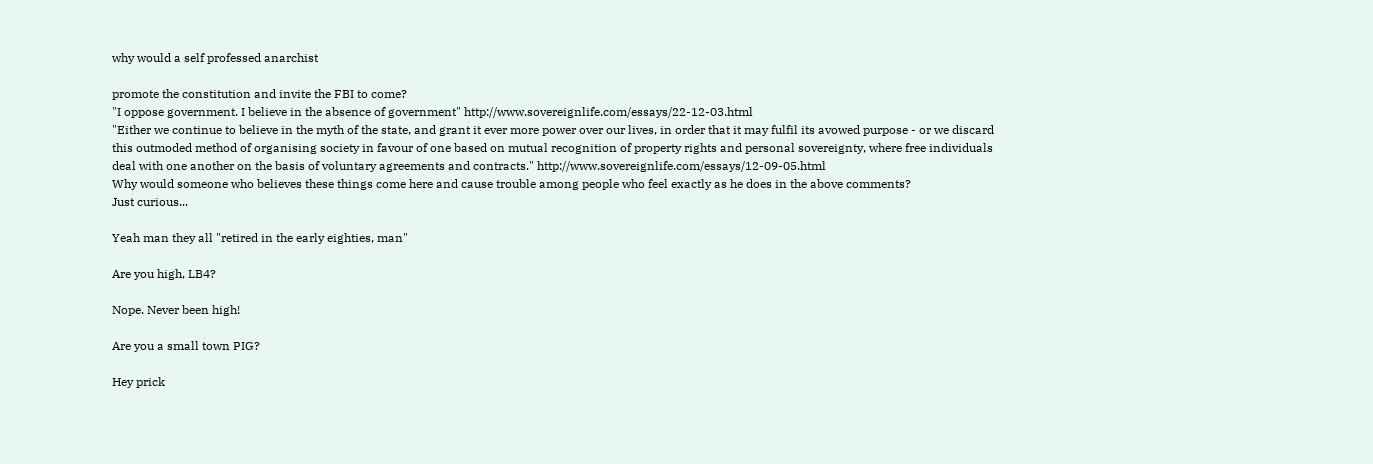why would a self professed anarchist

promote the constitution and invite the FBI to come?
"I oppose government. I believe in the absence of government" http://www.sovereignlife.com/essays/22-12-03.html
"Either we continue to believe in the myth of the state, and grant it ever more power over our lives, in order that it may fulfil its avowed purpose - or we discard this outmoded method of organising society in favour of one based on mutual recognition of property rights and personal sovereignty, where free individuals deal with one another on the basis of voluntary agreements and contracts." http://www.sovereignlife.com/essays/12-09-05.html
Why would someone who believes these things come here and cause trouble among people who feel exactly as he does in the above comments?
Just curious...

Yeah man they all "retired in the early eighties, man"

Are you high, LB4?

Nope. Never been high!

Are you a small town PIG?

Hey prick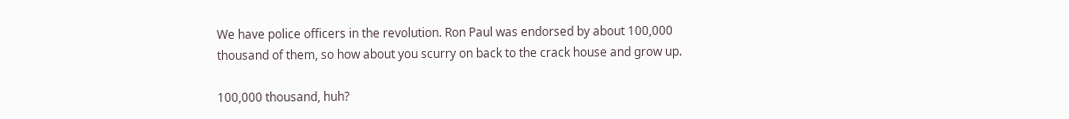We have police officers in the revolution. Ron Paul was endorsed by about 100,000 thousand of them, so how about you scurry on back to the crack house and grow up.

100,000 thousand, huh?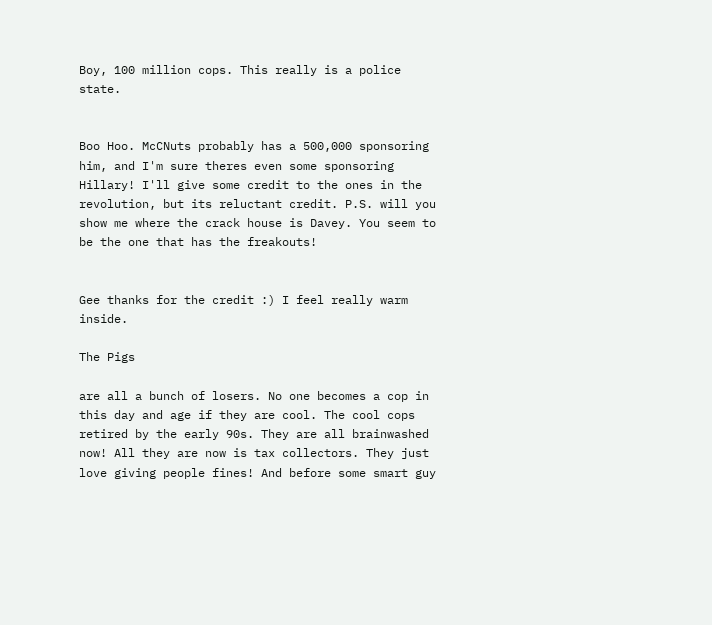Boy, 100 million cops. This really is a police state.


Boo Hoo. McCNuts probably has a 500,000 sponsoring him, and I'm sure theres even some sponsoring Hillary! I'll give some credit to the ones in the revolution, but its reluctant credit. P.S. will you show me where the crack house is Davey. You seem to be the one that has the freakouts!


Gee thanks for the credit :) I feel really warm inside.

The Pigs

are all a bunch of losers. No one becomes a cop in this day and age if they are cool. The cool cops retired by the early 90s. They are all brainwashed now! All they are now is tax collectors. They just love giving people fines! And before some smart guy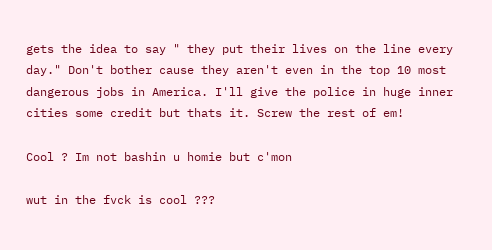gets the idea to say " they put their lives on the line every day." Don't bother cause they aren't even in the top 10 most dangerous jobs in America. I'll give the police in huge inner cities some credit but thats it. Screw the rest of em!

Cool ? Im not bashin u homie but c'mon

wut in the fvck is cool ???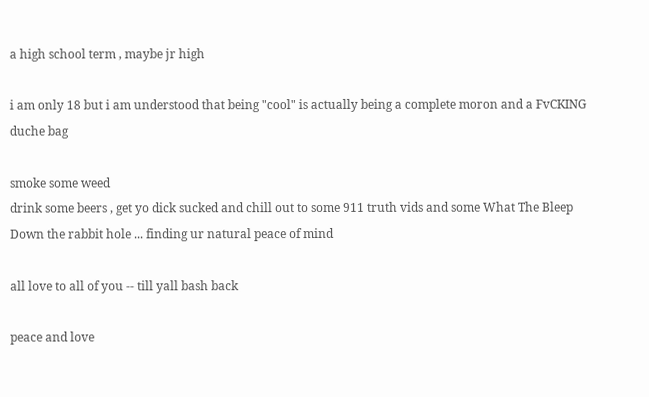a high school term , maybe jr high

i am only 18 but i am understood that being "cool" is actually being a complete moron and a FvCKING duche bag

smoke some weed
drink some beers , get yo dick sucked and chill out to some 911 truth vids and some What The Bleep Down the rabbit hole ... finding ur natural peace of mind

all love to all of you -- till yall bash back

peace and love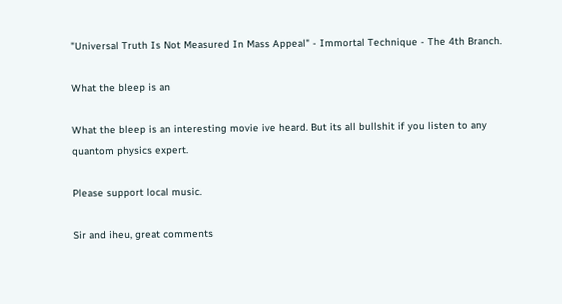"Universal Truth Is Not Measured In Mass Appeal" - Immortal Technique - The 4th Branch.

What the bleep is an

What the bleep is an interesting movie ive heard. But its all bullshit if you listen to any quantom physics expert.

Please support local music.

Sir and iheu, great comments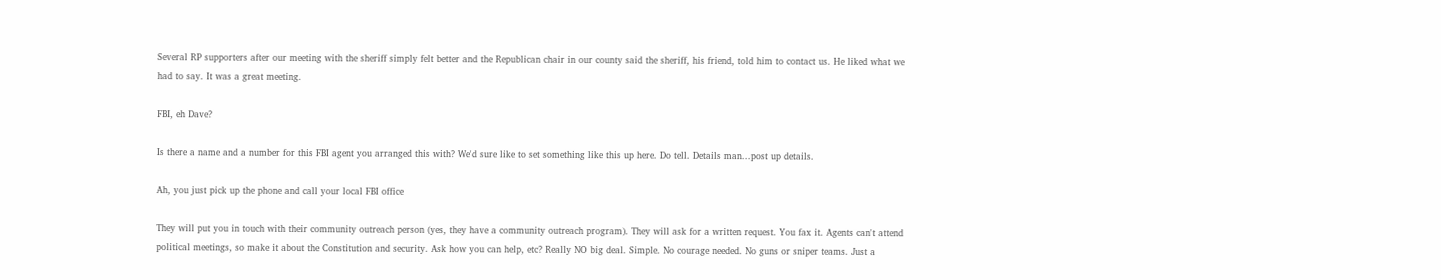Several RP supporters after our meeting with the sheriff simply felt better and the Republican chair in our county said the sheriff, his friend, told him to contact us. He liked what we had to say. It was a great meeting.

FBI, eh Dave?

Is there a name and a number for this FBI agent you arranged this with? We'd sure like to set something like this up here. Do tell. Details man...post up details.

Ah, you just pick up the phone and call your local FBI office

They will put you in touch with their community outreach person (yes, they have a community outreach program). They will ask for a written request. You fax it. Agents can't attend political meetings, so make it about the Constitution and security. Ask how you can help, etc? Really NO big deal. Simple. No courage needed. No guns or sniper teams. Just a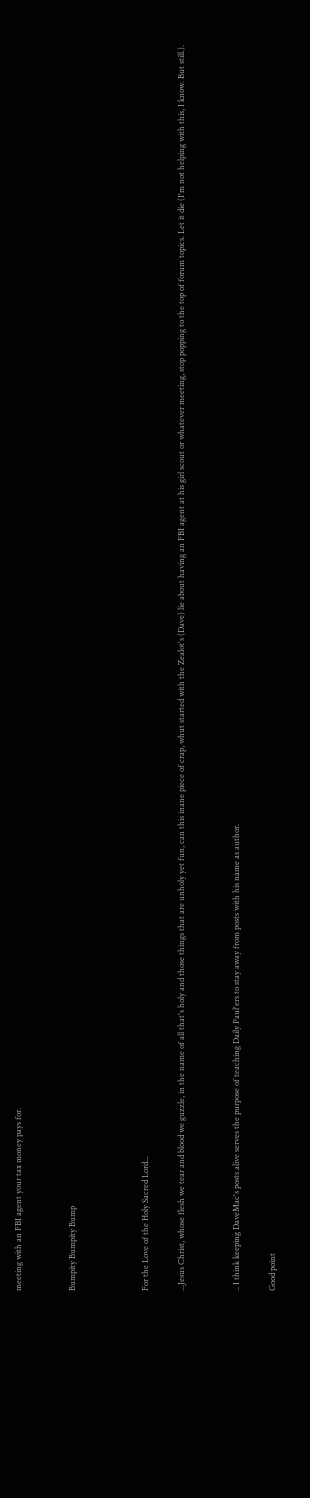meeting with an FBI agent your tax money pays for.


Bumpity Bumpity Bump



For the Love of the Holy Sacred Lord...

...Jesus Christ, whose flesh we tear and blood we guzzle, in the name of all that's holy and those things that are unholy yet fun, can this inane piece of crap, whut started with the Zealot's (Dave) lie about having an FBI agent at his girl scout or whatever meeting, stop popping to the top of forum topics. Let it die (I'm not helping with this, I know. But still.).


.. I think keeping DaveMac's posts alive serves the purpose of teaching Daily Paul'ers to stay away from posts with his name as author.

Good point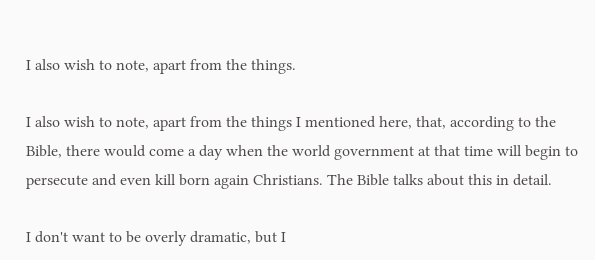I also wish to note, apart from the things.

I also wish to note, apart from the things I mentioned here, that, according to the Bible, there would come a day when the world government at that time will begin to persecute and even kill born again Christians. The Bible talks about this in detail.

I don't want to be overly dramatic, but I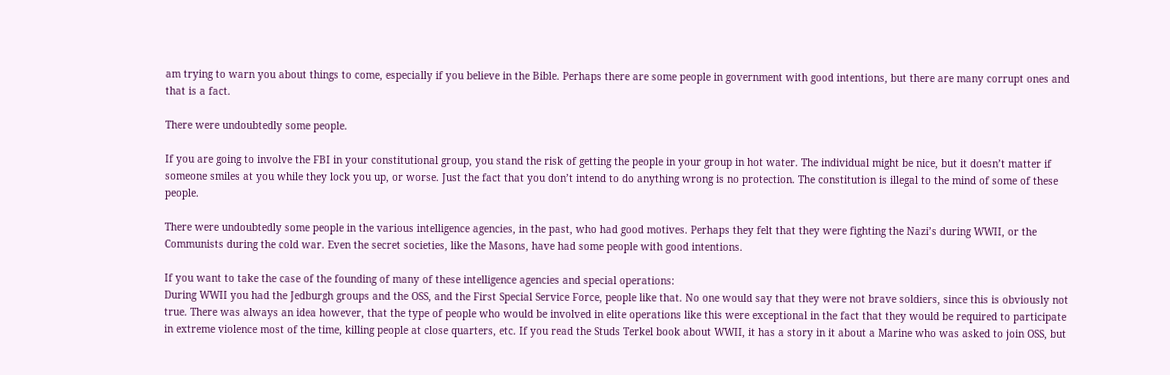am trying to warn you about things to come, especially if you believe in the Bible. Perhaps there are some people in government with good intentions, but there are many corrupt ones and that is a fact.

There were undoubtedly some people.

If you are going to involve the FBI in your constitutional group, you stand the risk of getting the people in your group in hot water. The individual might be nice, but it doesn’t matter if someone smiles at you while they lock you up, or worse. Just the fact that you don’t intend to do anything wrong is no protection. The constitution is illegal to the mind of some of these people.

There were undoubtedly some people in the various intelligence agencies, in the past, who had good motives. Perhaps they felt that they were fighting the Nazi’s during WWII, or the Communists during the cold war. Even the secret societies, like the Masons, have had some people with good intentions.

If you want to take the case of the founding of many of these intelligence agencies and special operations:
During WWII you had the Jedburgh groups and the OSS, and the First Special Service Force, people like that. No one would say that they were not brave soldiers, since this is obviously not true. There was always an idea however, that the type of people who would be involved in elite operations like this were exceptional in the fact that they would be required to participate in extreme violence most of the time, killing people at close quarters, etc. If you read the Studs Terkel book about WWII, it has a story in it about a Marine who was asked to join OSS, but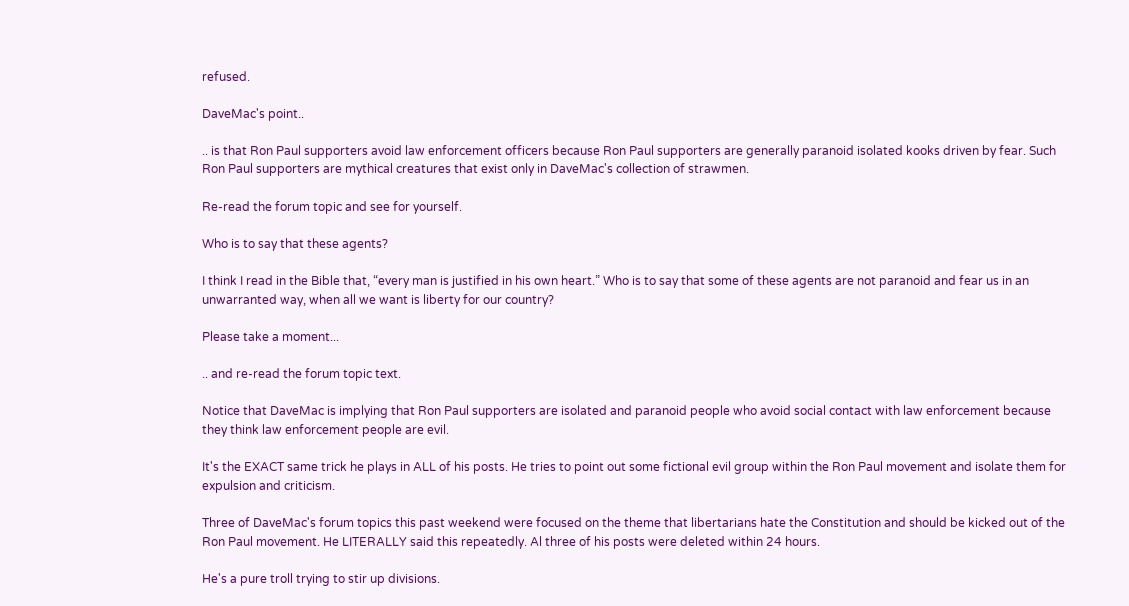refused.

DaveMac's point..

.. is that Ron Paul supporters avoid law enforcement officers because Ron Paul supporters are generally paranoid isolated kooks driven by fear. Such Ron Paul supporters are mythical creatures that exist only in DaveMac's collection of strawmen.

Re-read the forum topic and see for yourself.

Who is to say that these agents?

I think I read in the Bible that, “every man is justified in his own heart.” Who is to say that some of these agents are not paranoid and fear us in an unwarranted way, when all we want is liberty for our country?

Please take a moment...

.. and re-read the forum topic text.

Notice that DaveMac is implying that Ron Paul supporters are isolated and paranoid people who avoid social contact with law enforcement because they think law enforcement people are evil.

It's the EXACT same trick he plays in ALL of his posts. He tries to point out some fictional evil group within the Ron Paul movement and isolate them for expulsion and criticism.

Three of DaveMac's forum topics this past weekend were focused on the theme that libertarians hate the Constitution and should be kicked out of the Ron Paul movement. He LITERALLY said this repeatedly. Al three of his posts were deleted within 24 hours.

He's a pure troll trying to stir up divisions.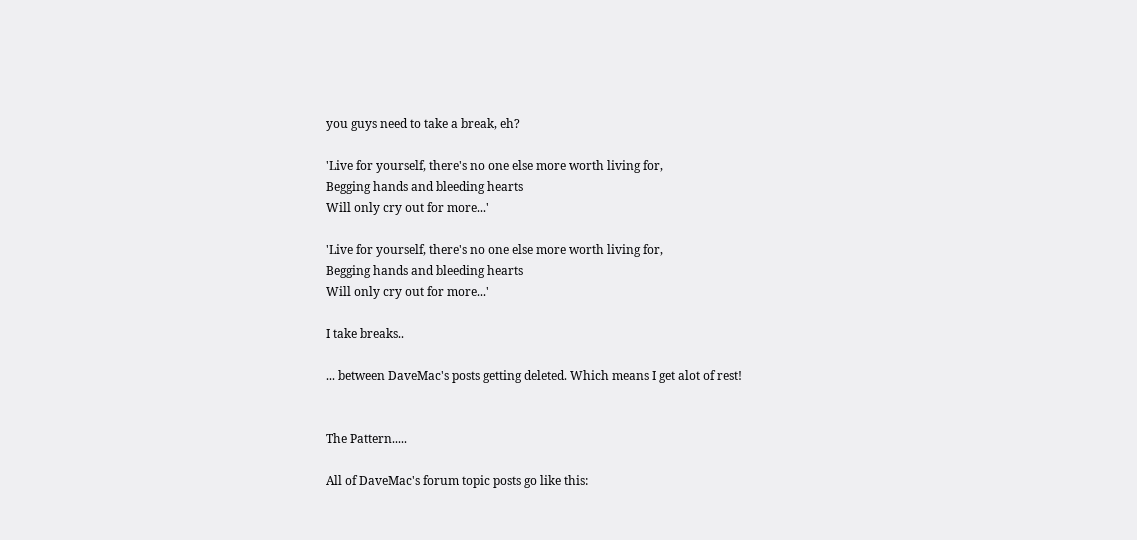you guys need to take a break, eh?

'Live for yourself, there's no one else more worth living for,
Begging hands and bleeding hearts
Will only cry out for more...'

'Live for yourself, there's no one else more worth living for,
Begging hands and bleeding hearts
Will only cry out for more...'

I take breaks..

... between DaveMac's posts getting deleted. Which means I get alot of rest!


The Pattern.....

All of DaveMac's forum topic posts go like this: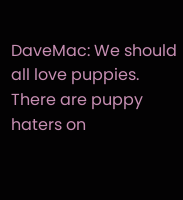DaveMac: We should all love puppies. There are puppy haters on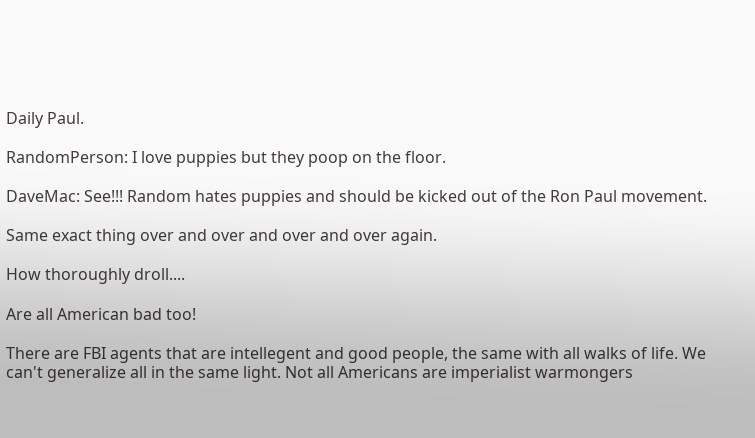Daily Paul.

RandomPerson: I love puppies but they poop on the floor.

DaveMac: See!!! Random hates puppies and should be kicked out of the Ron Paul movement.

Same exact thing over and over and over and over again.

How thoroughly droll....

Are all American bad too!

There are FBI agents that are intellegent and good people, the same with all walks of life. We can't generalize all in the same light. Not all Americans are imperialist warmongers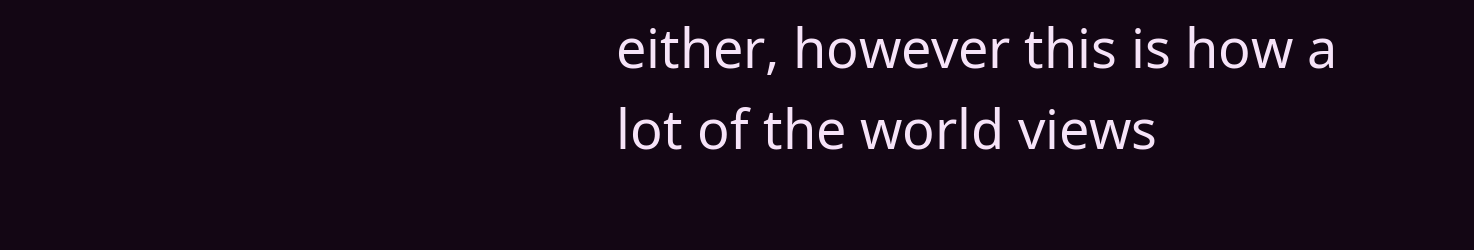either, however this is how a lot of the world views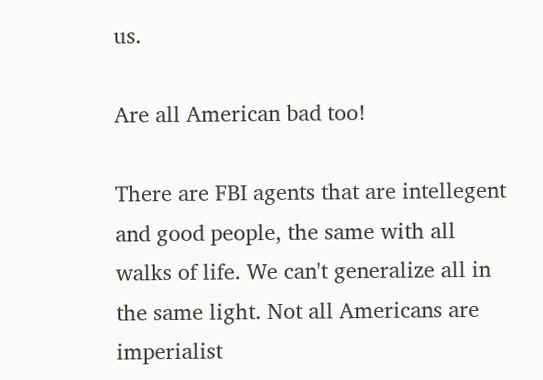us.

Are all American bad too!

There are FBI agents that are intellegent and good people, the same with all walks of life. We can't generalize all in the same light. Not all Americans are imperialist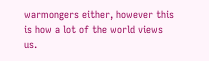warmongers either, however this is how a lot of the world views us.